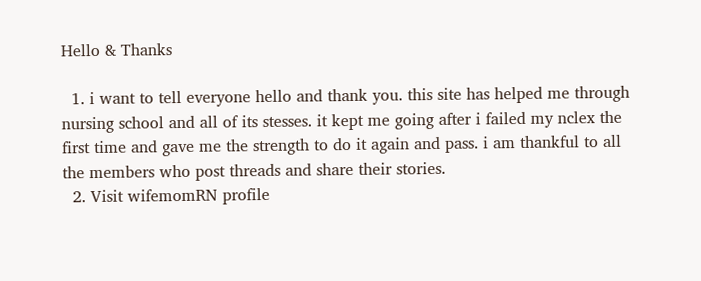Hello & Thanks

  1. i want to tell everyone hello and thank you. this site has helped me through nursing school and all of its stesses. it kept me going after i failed my nclex the first time and gave me the strength to do it again and pass. i am thankful to all the members who post threads and share their stories.
  2. Visit wifemomRN profile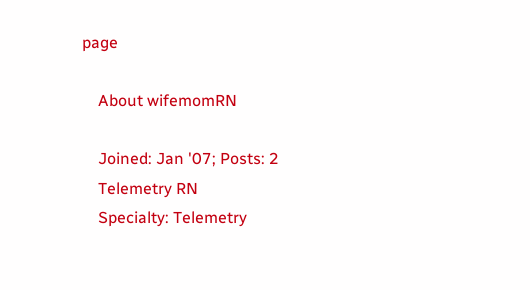page

    About wifemomRN

    Joined: Jan '07; Posts: 2
    Telemetry RN
    Specialty: Telemetry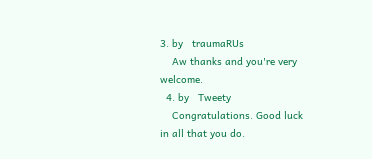3. by   traumaRUs
    Aw thanks and you're very welcome.
  4. by   Tweety
    Congratulations. Good luck in all that you do.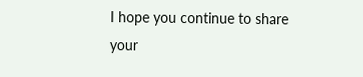I hope you continue to share your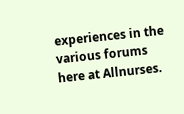experiences in the various forums here at Allnurses.